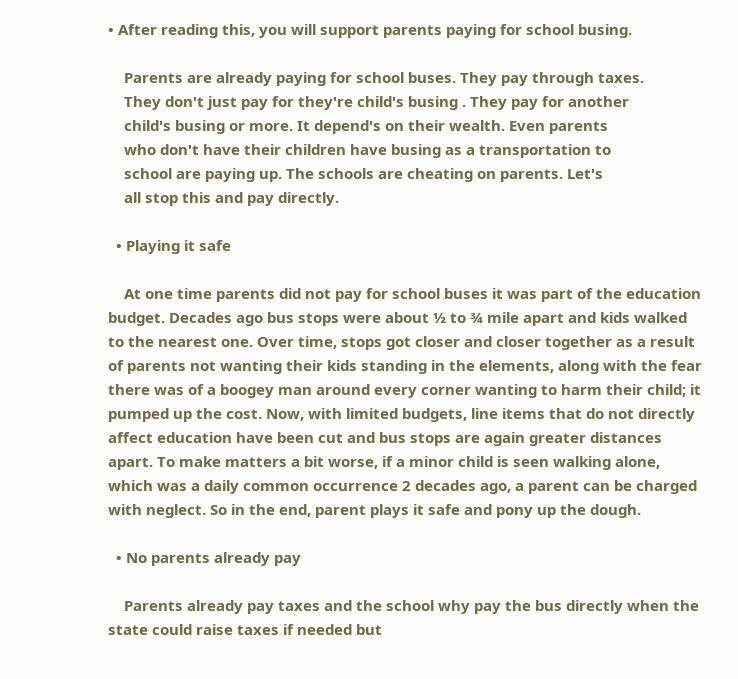• After reading this, you will support parents paying for school busing.

    Parents are already paying for school buses. They pay through taxes.
    They don't just pay for they're child's busing . They pay for another
    child's busing or more. It depend's on their wealth. Even parents
    who don't have their children have busing as a transportation to
    school are paying up. The schools are cheating on parents. Let's
    all stop this and pay directly.

  • Playing it safe

    At one time parents did not pay for school buses it was part of the education budget. Decades ago bus stops were about ½ to ¾ mile apart and kids walked to the nearest one. Over time, stops got closer and closer together as a result of parents not wanting their kids standing in the elements, along with the fear there was of a boogey man around every corner wanting to harm their child; it pumped up the cost. Now, with limited budgets, line items that do not directly affect education have been cut and bus stops are again greater distances apart. To make matters a bit worse, if a minor child is seen walking alone, which was a daily common occurrence 2 decades ago, a parent can be charged with neglect. So in the end, parent plays it safe and pony up the dough.

  • No parents already pay

    Parents already pay taxes and the school why pay the bus directly when the state could raise taxes if needed but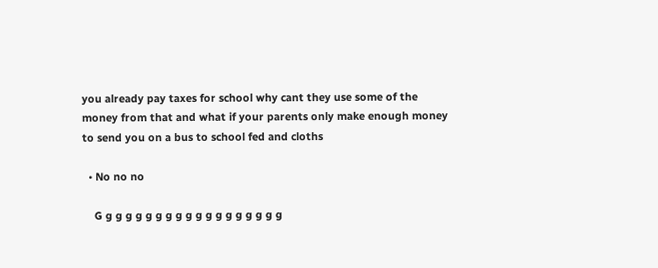you already pay taxes for school why cant they use some of the money from that and what if your parents only make enough money to send you on a bus to school fed and cloths

  • No no no

    G g g g g g g g g g g g g g g g g g g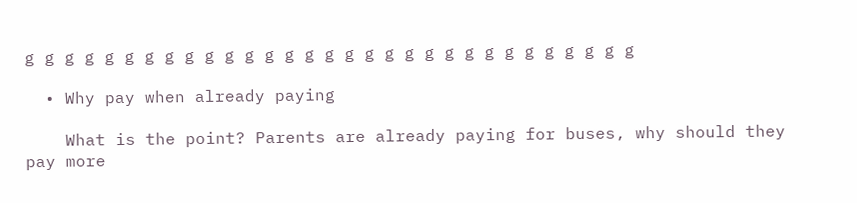g g g g g g g g g g g g g g g g g g g g g g g g g g g g g g g

  • Why pay when already paying

    What is the point? Parents are already paying for buses, why should they pay more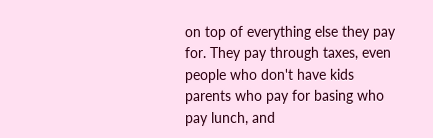on top of everything else they pay for. They pay through taxes, even people who don't have kids parents who pay for basing who pay lunch, and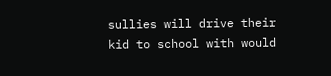sullies will drive their kid to school with would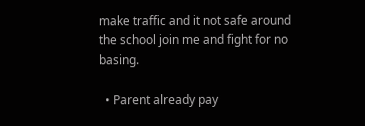make traffic and it not safe around the school join me and fight for no basing.

  • Parent already pay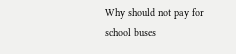Why should not pay for school buses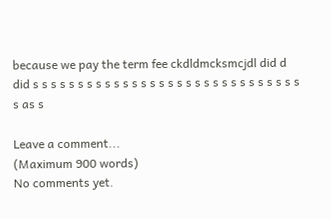because we pay the term fee ckdldmcksmcjdl did d did s s s s s s s s s s s s s s s s s s s s s s s s s s s s s s s as s

Leave a comment...
(Maximum 900 words)
No comments yet.